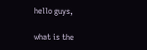hello guys,

what is the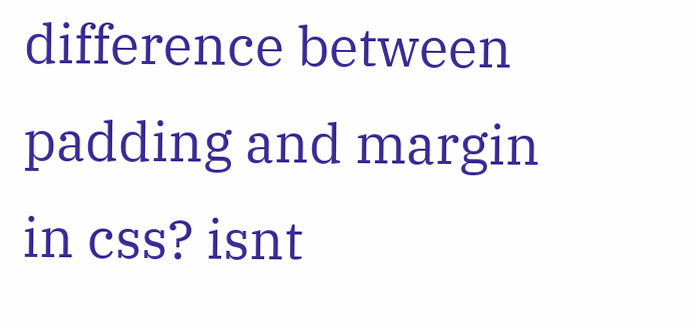difference between padding and margin in css? isnt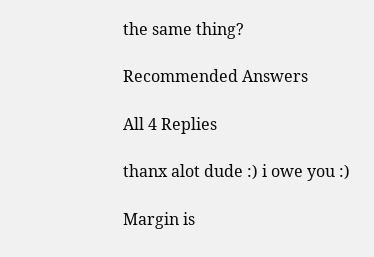the same thing?

Recommended Answers

All 4 Replies

thanx alot dude :) i owe you :)

Margin is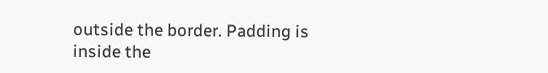outside the border. Padding is inside the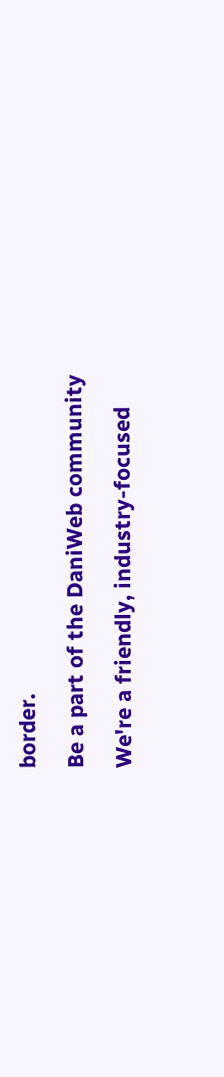border.

Be a part of the DaniWeb community

We're a friendly, industry-focused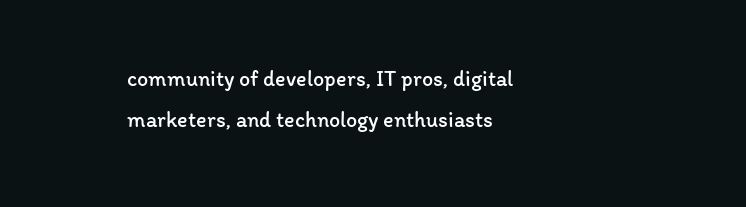community of developers, IT pros, digital marketers, and technology enthusiasts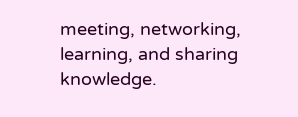meeting, networking, learning, and sharing knowledge.